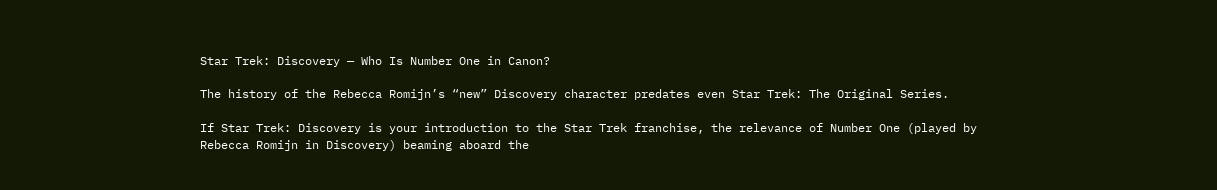Star Trek: Discovery — Who Is Number One in Canon?

The history of the Rebecca Romijn’s “new” Discovery character predates even Star Trek: The Original Series.

If Star Trek: Discovery is your introduction to the Star Trek franchise, the relevance of Number One (played by Rebecca Romijn in Discovery) beaming aboard the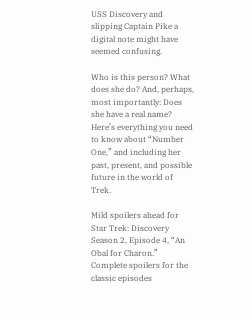USS Discovery and slipping Captain Pike a digital note might have seemed confusing.

Who is this person? What does she do? And, perhaps, most importantly: Does she have a real name? Here’s everything you need to know about “Number One,” and including her past, present, and possible future in the world of Trek.

Mild spoilers ahead for Star Trek: Discovery Season 2, Episode 4, “An Obal for Charon.” Complete spoilers for the classic episodes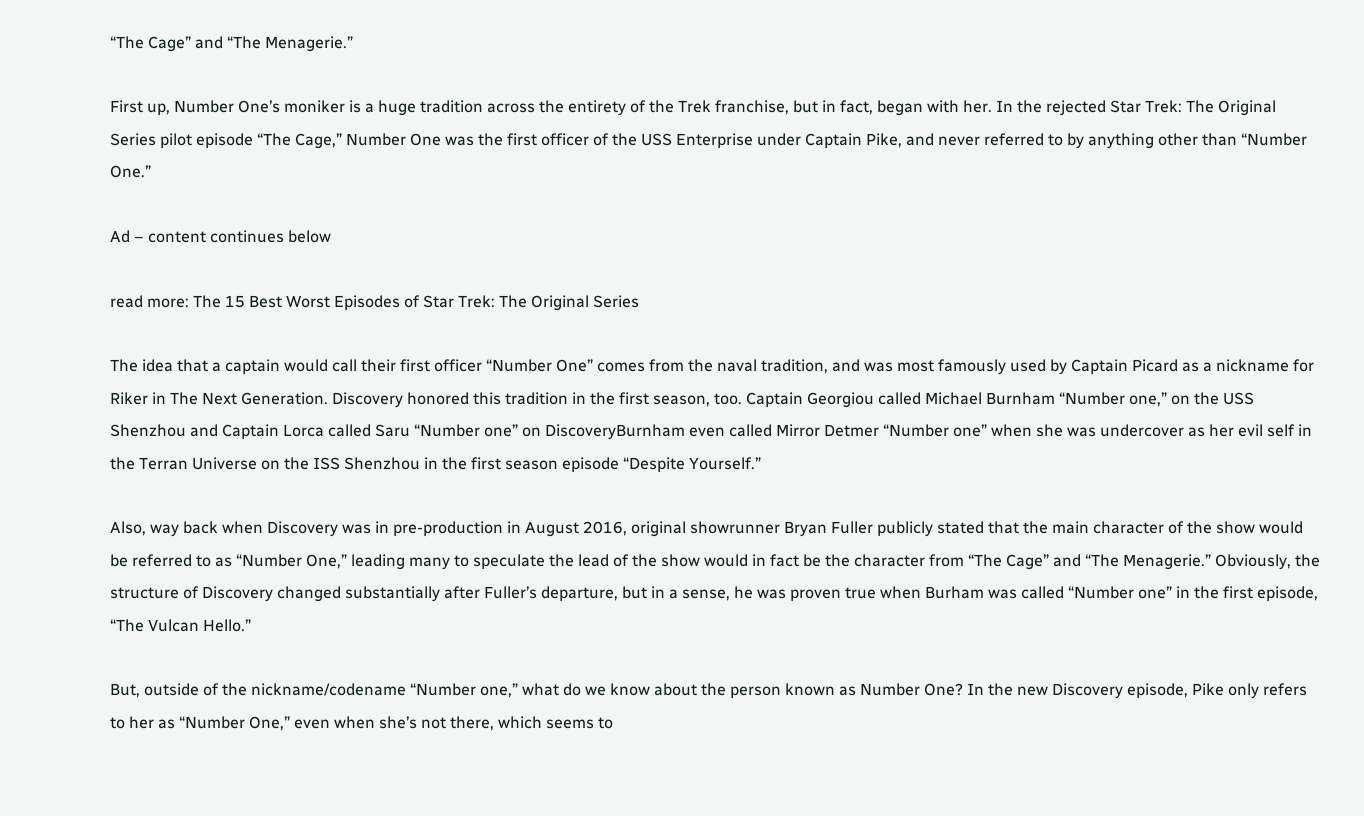“The Cage” and “The Menagerie.”

First up, Number One’s moniker is a huge tradition across the entirety of the Trek franchise, but in fact, began with her. In the rejected Star Trek: The Original Series pilot episode “The Cage,” Number One was the first officer of the USS Enterprise under Captain Pike, and never referred to by anything other than “Number One.”

Ad – content continues below

read more: The 15 Best Worst Episodes of Star Trek: The Original Series

The idea that a captain would call their first officer “Number One” comes from the naval tradition, and was most famously used by Captain Picard as a nickname for Riker in The Next Generation. Discovery honored this tradition in the first season, too. Captain Georgiou called Michael Burnham “Number one,” on the USS Shenzhou and Captain Lorca called Saru “Number one” on DiscoveryBurnham even called Mirror Detmer “Number one” when she was undercover as her evil self in the Terran Universe on the ISS Shenzhou in the first season episode “Despite Yourself.”

Also, way back when Discovery was in pre-production in August 2016, original showrunner Bryan Fuller publicly stated that the main character of the show would be referred to as “Number One,” leading many to speculate the lead of the show would in fact be the character from “The Cage” and “The Menagerie.” Obviously, the structure of Discovery changed substantially after Fuller’s departure, but in a sense, he was proven true when Burham was called “Number one” in the first episode, “The Vulcan Hello.”

But, outside of the nickname/codename “Number one,” what do we know about the person known as Number One? In the new Discovery episode, Pike only refers to her as “Number One,” even when she’s not there, which seems to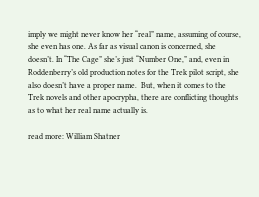imply we might never know her “real” name, assuming of course, she even has one. As far as visual canon is concerned, she doesn’t. In “The Cage” she’s just “Number One,” and, even in Roddenberry’s old production notes for the Trek pilot script, she also doesn’t have a proper name.  But, when it comes to the Trek novels and other apocrypha, there are conflicting thoughts as to what her real name actually is.

read more: William Shatner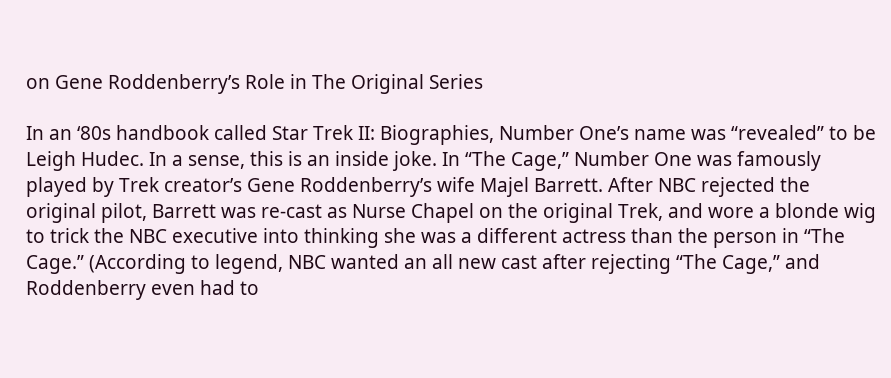on Gene Roddenberry’s Role in The Original Series

In an ‘80s handbook called Star Trek II: Biographies, Number One’s name was “revealed” to be Leigh Hudec. In a sense, this is an inside joke. In “The Cage,” Number One was famously played by Trek creator’s Gene Roddenberry’s wife Majel Barrett. After NBC rejected the original pilot, Barrett was re-cast as Nurse Chapel on the original Trek, and wore a blonde wig to trick the NBC executive into thinking she was a different actress than the person in “The Cage.” (According to legend, NBC wanted an all new cast after rejecting “The Cage,” and Roddenberry even had to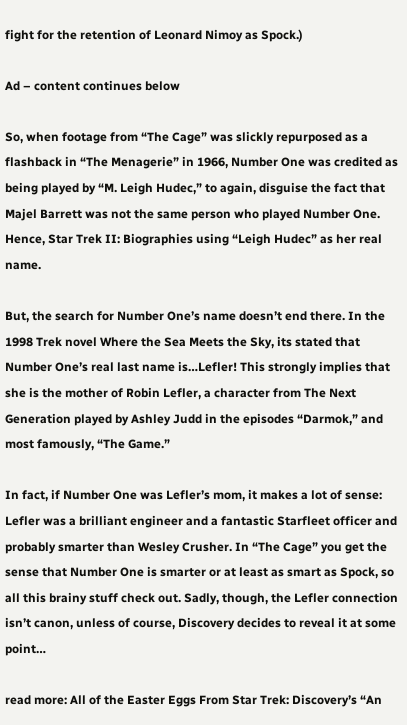fight for the retention of Leonard Nimoy as Spock.)

Ad – content continues below

So, when footage from “The Cage” was slickly repurposed as a flashback in “The Menagerie” in 1966, Number One was credited as being played by “M. Leigh Hudec,” to again, disguise the fact that Majel Barrett was not the same person who played Number One. Hence, Star Trek II: Biographies using “Leigh Hudec” as her real name.

But, the search for Number One’s name doesn’t end there. In the 1998 Trek novel Where the Sea Meets the Sky, its stated that Number One’s real last name is…Lefler! This strongly implies that she is the mother of Robin Lefler, a character from The Next Generation played by Ashley Judd in the episodes “Darmok,” and most famously, “The Game.”

In fact, if Number One was Lefler’s mom, it makes a lot of sense: Lefler was a brilliant engineer and a fantastic Starfleet officer and probably smarter than Wesley Crusher. In “The Cage” you get the sense that Number One is smarter or at least as smart as Spock, so all this brainy stuff check out. Sadly, though, the Lefler connection isn’t canon, unless of course, Discovery decides to reveal it at some point…

read more: All of the Easter Eggs From Star Trek: Discovery’s “An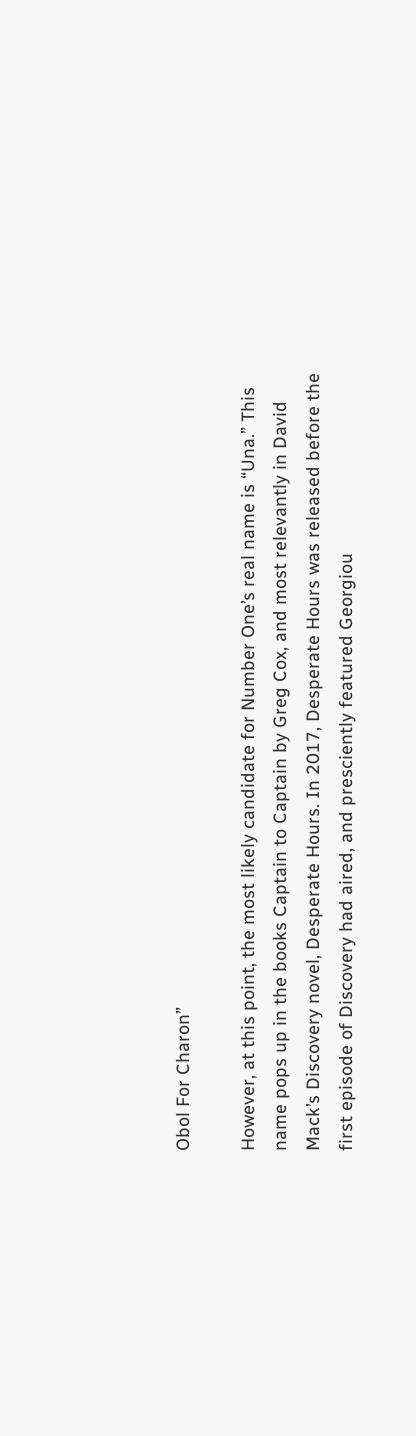Obol For Charon”

However, at this point, the most likely candidate for Number One’s real name is “Una.” This name pops up in the books Captain to Captain by Greg Cox, and most relevantly in David Mack’s Discovery novel, Desperate Hours. In 2017, Desperate Hours was released before the first episode of Discovery had aired, and presciently featured Georgiou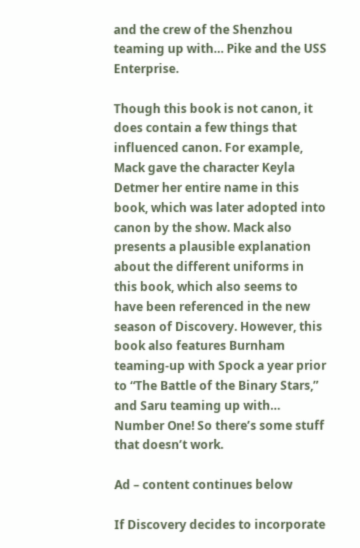and the crew of the Shenzhou teaming up with… Pike and the USS Enterprise.

Though this book is not canon, it does contain a few things that influenced canon. For example, Mack gave the character Keyla Detmer her entire name in this book, which was later adopted into canon by the show. Mack also presents a plausible explanation about the different uniforms in this book, which also seems to have been referenced in the new season of Discovery. However, this book also features Burnham teaming-up with Spock a year prior to “The Battle of the Binary Stars,” and Saru teaming up with… Number One! So there’s some stuff that doesn’t work.

Ad – content continues below

If Discovery decides to incorporate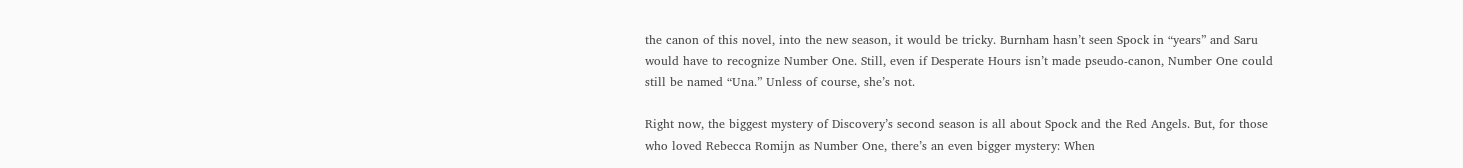the canon of this novel, into the new season, it would be tricky. Burnham hasn’t seen Spock in “years” and Saru would have to recognize Number One. Still, even if Desperate Hours isn’t made pseudo-canon, Number One could still be named “Una.” Unless of course, she’s not.

Right now, the biggest mystery of Discovery’s second season is all about Spock and the Red Angels. But, for those who loved Rebecca Romijn as Number One, there’s an even bigger mystery: When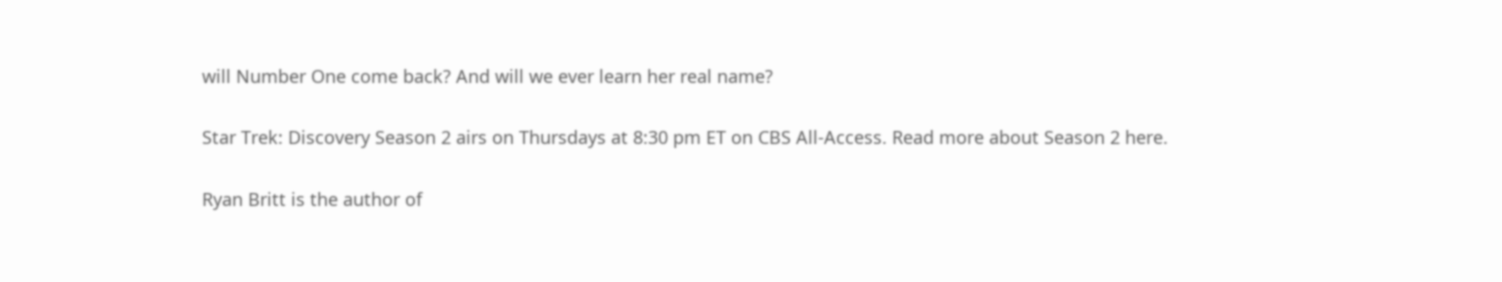will Number One come back? And will we ever learn her real name?

Star Trek: Discovery Season 2 airs on Thursdays at 8:30 pm ET on CBS All-Access. Read more about Season 2 here.

Ryan Britt is the author of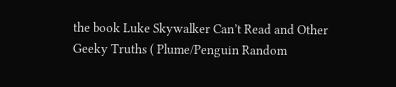the book Luke Skywalker Can’t Read and Other Geeky Truths ( Plume/Penguin Random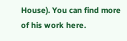House). You can find more of his work here.